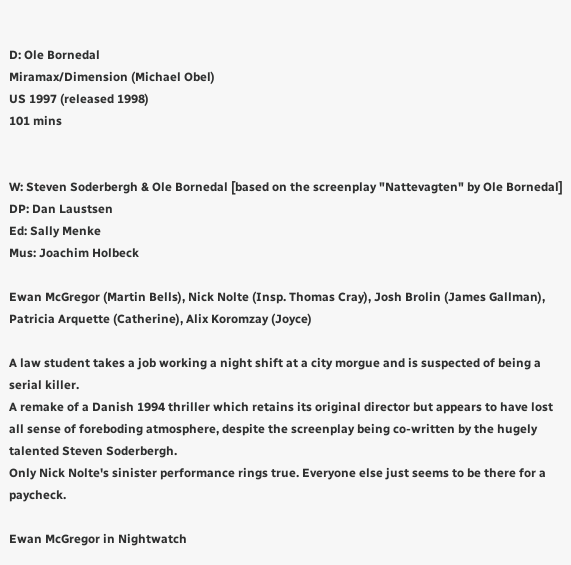D: Ole Bornedal
Miramax/Dimension (Michael Obel)
US 1997 (released 1998)
101 mins


W: Steven Soderbergh & Ole Bornedal [based on the screenplay "Nattevagten" by Ole Bornedal]
DP: Dan Laustsen
Ed: Sally Menke
Mus: Joachim Holbeck

Ewan McGregor (Martin Bells), Nick Nolte (Insp. Thomas Cray), Josh Brolin (James Gallman), Patricia Arquette (Catherine), Alix Koromzay (Joyce)

A law student takes a job working a night shift at a city morgue and is suspected of being a serial killer.
A remake of a Danish 1994 thriller which retains its original director but appears to have lost all sense of foreboding atmosphere, despite the screenplay being co-written by the hugely talented Steven Soderbergh.
Only Nick Nolte's sinister performance rings true. Everyone else just seems to be there for a paycheck.

Ewan McGregor in Nightwatch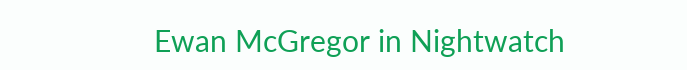Ewan McGregor in Nightwatch